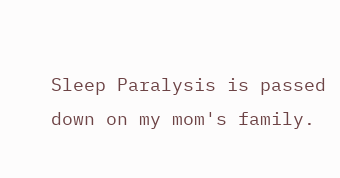Sleep Paralysis is passed down on my mom's family.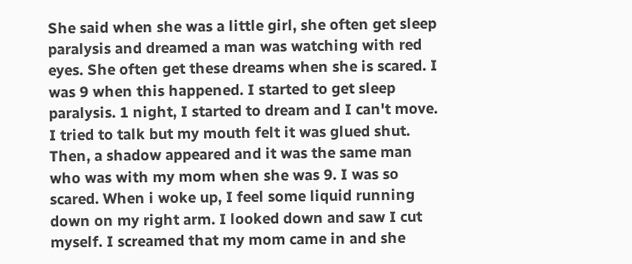She said when she was a little girl, she often get sleep paralysis and dreamed a man was watching with red eyes. She often get these dreams when she is scared. I was 9 when this happened. I started to get sleep paralysis. 1 night, I started to dream and I can't move. I tried to talk but my mouth felt it was glued shut. Then, a shadow appeared and it was the same man who was with my mom when she was 9. I was so scared. When i woke up, I feel some liquid running down on my right arm. I looked down and saw I cut myself. I screamed that my mom came in and she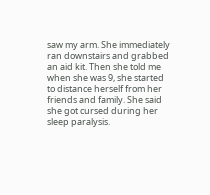saw my arm. She immediately ran downstairs and grabbed an aid kit. Then she told me when she was 9, she started to distance herself from her friends and family. She said she got cursed during her sleep paralysis.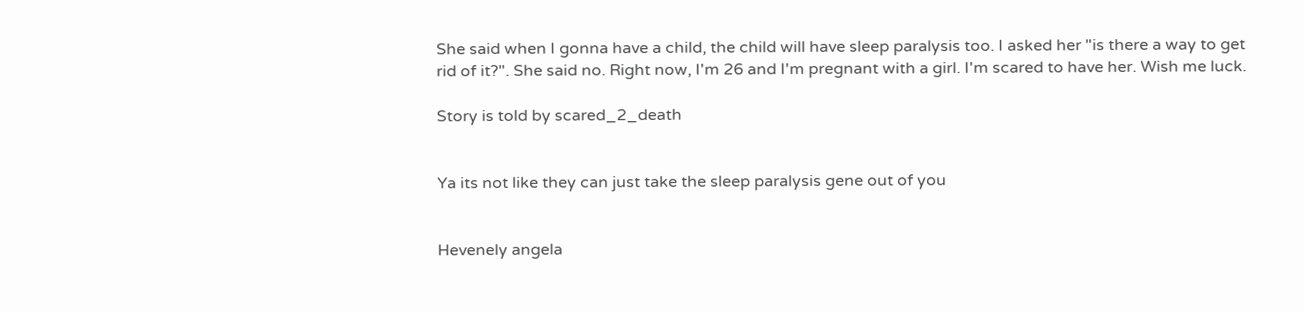She said when I gonna have a child, the child will have sleep paralysis too. I asked her "is there a way to get rid of it?". She said no. Right now, I'm 26 and I'm pregnant with a girl. I'm scared to have her. Wish me luck.

Story is told by scared_2_death


Ya its not like they can just take the sleep paralysis gene out of you


Hevenely angela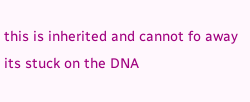this is inherited and cannot fo away its stuck on the DNA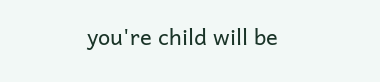you're child will be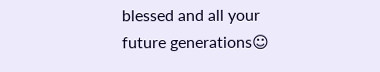blessed and all your future generations☺